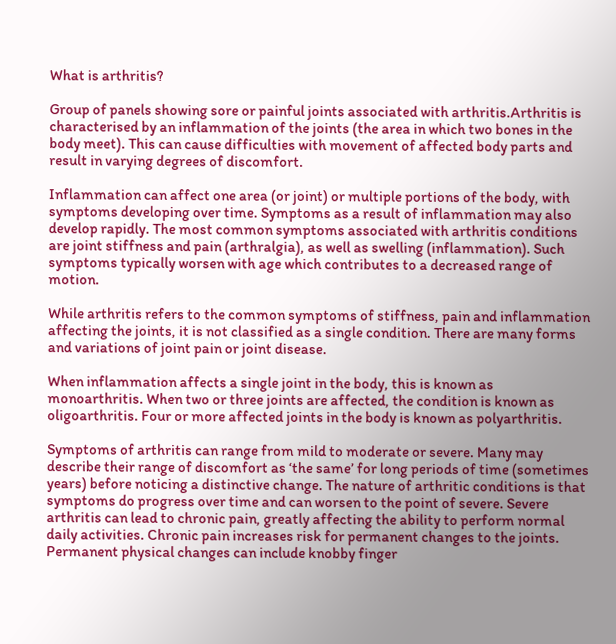What is arthritis?

Group of panels showing sore or painful joints associated with arthritis.Arthritis is characterised by an inflammation of the joints (the area in which two bones in the body meet). This can cause difficulties with movement of affected body parts and result in varying degrees of discomfort.

Inflammation can affect one area (or joint) or multiple portions of the body, with symptoms developing over time. Symptoms as a result of inflammation may also develop rapidly. The most common symptoms associated with arthritis conditions are joint stiffness and pain (arthralgia), as well as swelling (inflammation). Such symptoms typically worsen with age which contributes to a decreased range of motion.

While arthritis refers to the common symptoms of stiffness, pain and inflammation affecting the joints, it is not classified as a single condition. There are many forms and variations of joint pain or joint disease.

When inflammation affects a single joint in the body, this is known as monoarthritis. When two or three joints are affected, the condition is known as oligoarthritis. Four or more affected joints in the body is known as polyarthritis.

Symptoms of arthritis can range from mild to moderate or severe. Many may describe their range of discomfort as ‘the same’ for long periods of time (sometimes years) before noticing a distinctive change. The nature of arthritic conditions is that symptoms do progress over time and can worsen to the point of severe. Severe arthritis can lead to chronic pain, greatly affecting the ability to perform normal daily activities. Chronic pain increases risk for permanent changes to the joints. Permanent physical changes can include knobby finger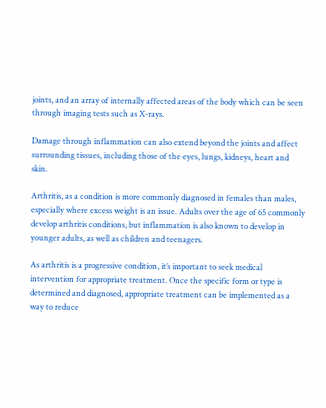joints, and an array of internally affected areas of the body which can be seen through imaging tests such as X-rays.

Damage through inflammation can also extend beyond the joints and affect surrounding tissues, including those of the eyes, lungs, kidneys, heart and skin.

Arthritis, as a condition is more commonly diagnosed in females than males, especially where excess weight is an issue. Adults over the age of 65 commonly develop arthritis conditions, but inflammation is also known to develop in younger adults, as well as children and teenagers.

As arthritis is a progressive condition, it’s important to seek medical intervention for appropriate treatment. Once the specific form or type is determined and diagnosed, appropriate treatment can be implemented as a way to reduce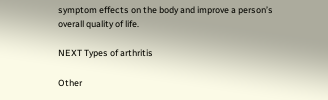symptom effects on the body and improve a person’s overall quality of life.

NEXT Types of arthritis

Other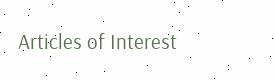Articles of Interest